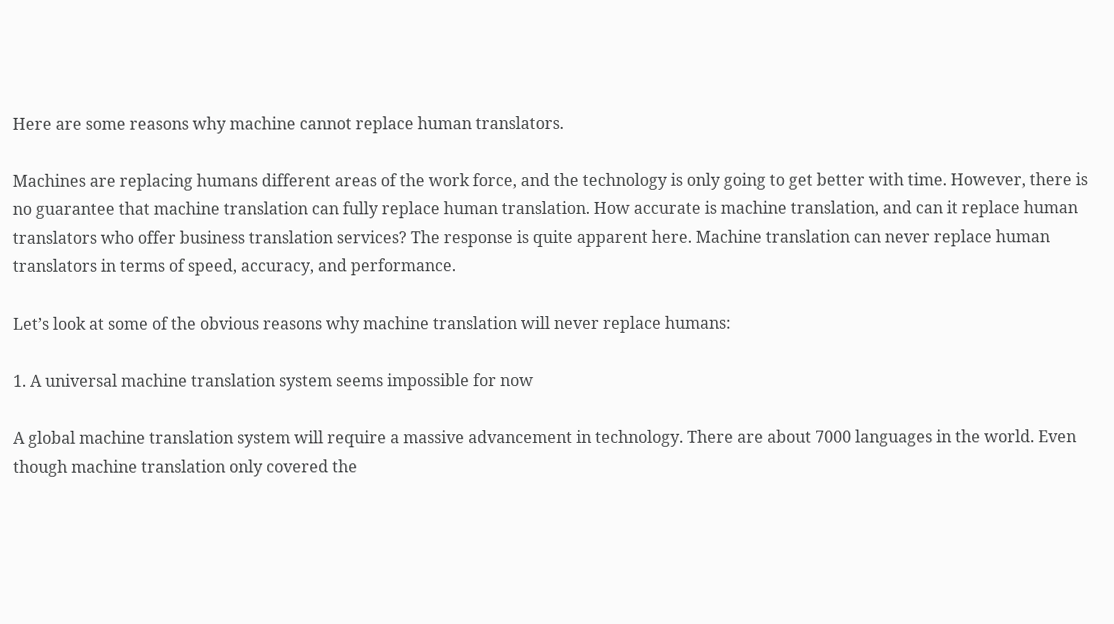Here are some reasons why machine cannot replace human translators.

Machines are replacing humans different areas of the work force, and the technology is only going to get better with time. However, there is no guarantee that machine translation can fully replace human translation. How accurate is machine translation, and can it replace human translators who offer business translation services? The response is quite apparent here. Machine translation can never replace human translators in terms of speed, accuracy, and performance.

Let’s look at some of the obvious reasons why machine translation will never replace humans:

1. A universal machine translation system seems impossible for now

A global machine translation system will require a massive advancement in technology. There are about 7000 languages in the world. Even though machine translation only covered the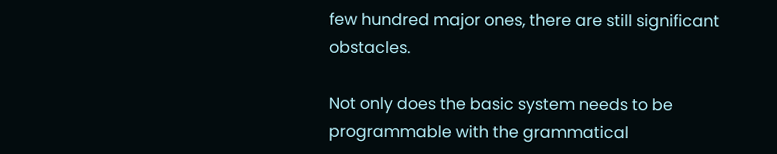few hundred major ones, there are still significant obstacles.

Not only does the basic system needs to be programmable with the grammatical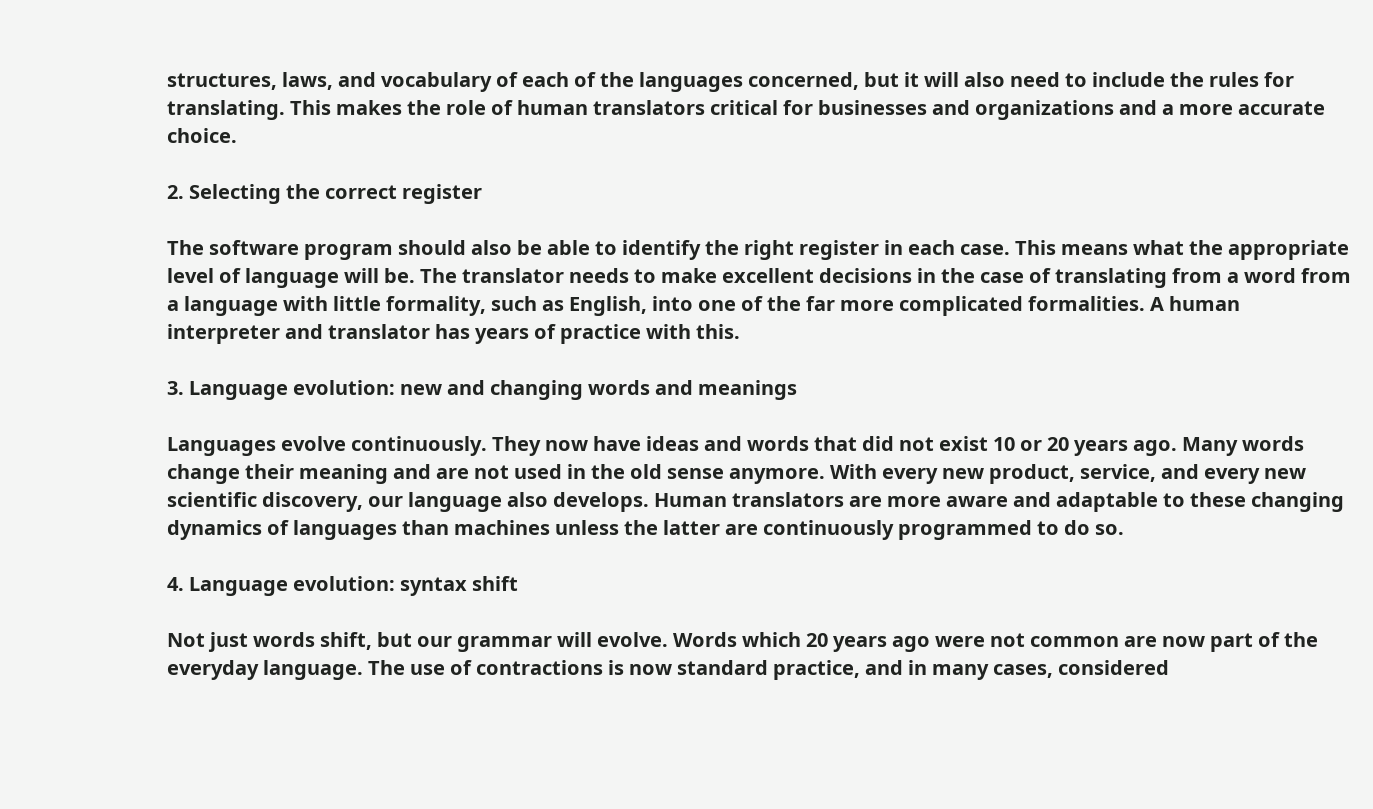structures, laws, and vocabulary of each of the languages concerned, but it will also need to include the rules for translating. This makes the role of human translators critical for businesses and organizations and a more accurate choice.

2. Selecting the correct register

The software program should also be able to identify the right register in each case. This means what the appropriate level of language will be. The translator needs to make excellent decisions in the case of translating from a word from a language with little formality, such as English, into one of the far more complicated formalities. A human interpreter and translator has years of practice with this.

3. Language evolution: new and changing words and meanings

Languages evolve continuously. They now have ideas and words that did not exist 10 or 20 years ago. Many words change their meaning and are not used in the old sense anymore. With every new product, service, and every new scientific discovery, our language also develops. Human translators are more aware and adaptable to these changing dynamics of languages than machines unless the latter are continuously programmed to do so.

4. Language evolution: syntax shift

Not just words shift, but our grammar will evolve. Words which 20 years ago were not common are now part of the everyday language. The use of contractions is now standard practice, and in many cases, considered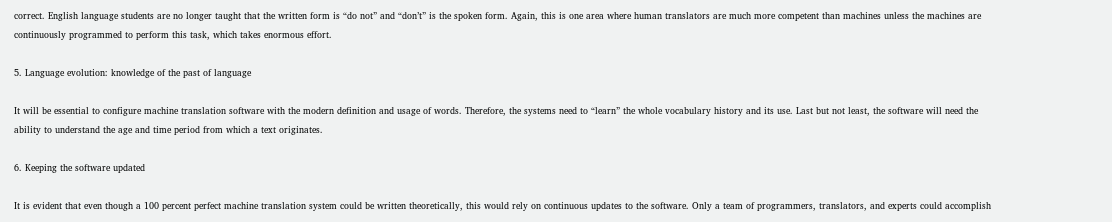correct. English language students are no longer taught that the written form is “do not” and “don’t” is the spoken form. Again, this is one area where human translators are much more competent than machines unless the machines are continuously programmed to perform this task, which takes enormous effort.

5. Language evolution: knowledge of the past of language

It will be essential to configure machine translation software with the modern definition and usage of words. Therefore, the systems need to “learn” the whole vocabulary history and its use. Last but not least, the software will need the ability to understand the age and time period from which a text originates.

6. Keeping the software updated

It is evident that even though a 100 percent perfect machine translation system could be written theoretically, this would rely on continuous updates to the software. Only a team of programmers, translators, and experts could accomplish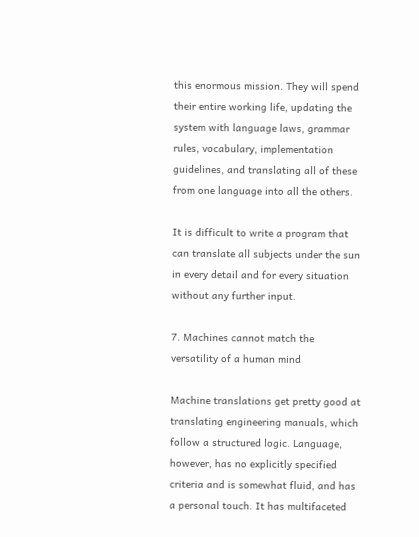this enormous mission. They will spend their entire working life, updating the system with language laws, grammar rules, vocabulary, implementation guidelines, and translating all of these from one language into all the others.

It is difficult to write a program that can translate all subjects under the sun in every detail and for every situation without any further input.

7. Machines cannot match the versatility of a human mind

Machine translations get pretty good at translating engineering manuals, which follow a structured logic. Language, however, has no explicitly specified criteria and is somewhat fluid, and has a personal touch. It has multifaceted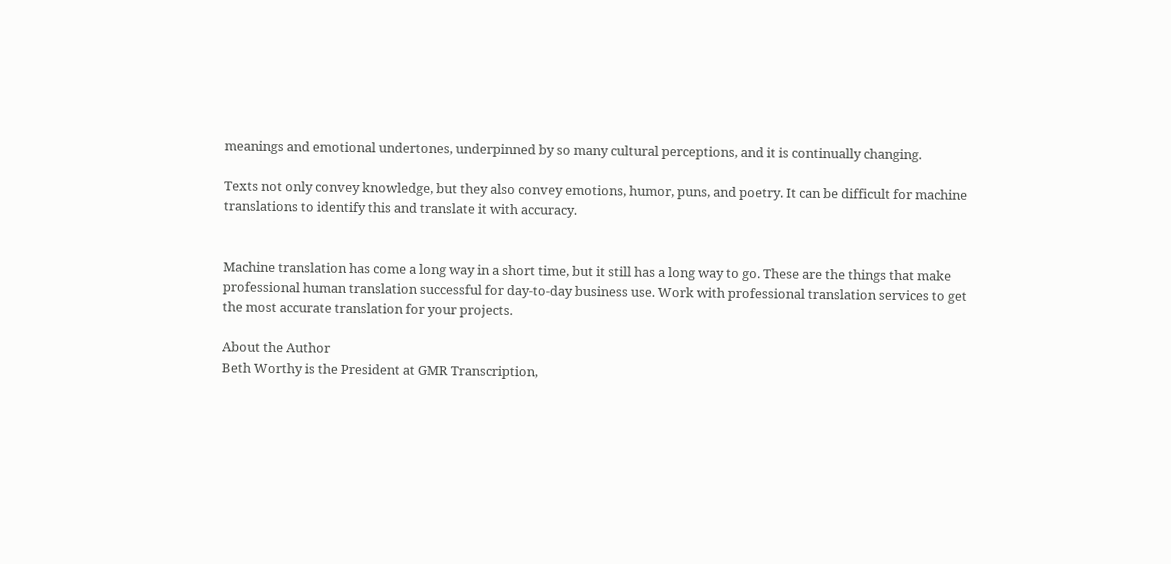meanings and emotional undertones, underpinned by so many cultural perceptions, and it is continually changing.

Texts not only convey knowledge, but they also convey emotions, humor, puns, and poetry. It can be difficult for machine translations to identify this and translate it with accuracy.


Machine translation has come a long way in a short time, but it still has a long way to go. These are the things that make professional human translation successful for day-to-day business use. Work with professional translation services to get the most accurate translation for your projects.

About the Author
Beth Worthy is the President at GMR Transcription,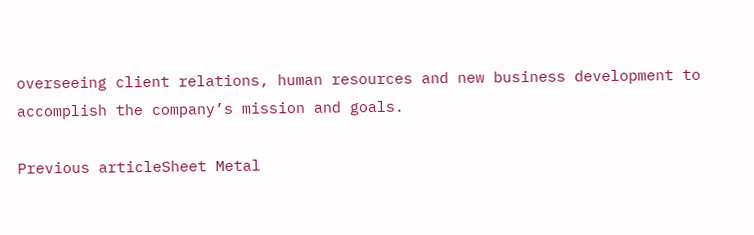overseeing client relations, human resources and new business development to accomplish the company’s mission and goals.

Previous articleSheet Metal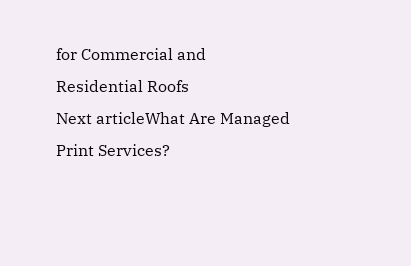for Commercial and Residential Roofs
Next articleWhat Are Managed Print Services?